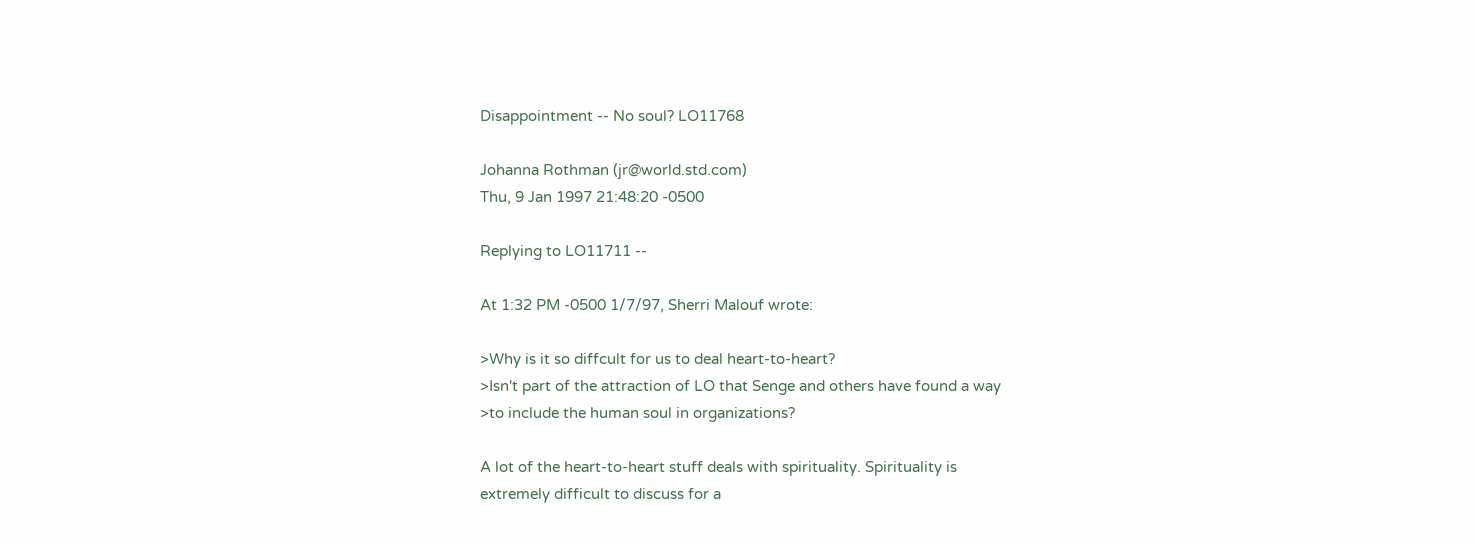Disappointment -- No soul? LO11768

Johanna Rothman (jr@world.std.com)
Thu, 9 Jan 1997 21:48:20 -0500

Replying to LO11711 --

At 1:32 PM -0500 1/7/97, Sherri Malouf wrote:

>Why is it so diffcult for us to deal heart-to-heart?
>Isn't part of the attraction of LO that Senge and others have found a way
>to include the human soul in organizations?

A lot of the heart-to-heart stuff deals with spirituality. Spirituality is
extremely difficult to discuss for a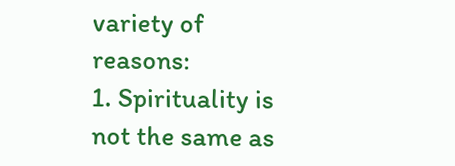variety of reasons:
1. Spirituality is not the same as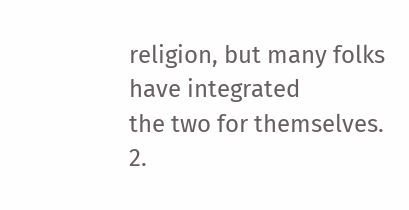religion, but many folks have integrated
the two for themselves.
2.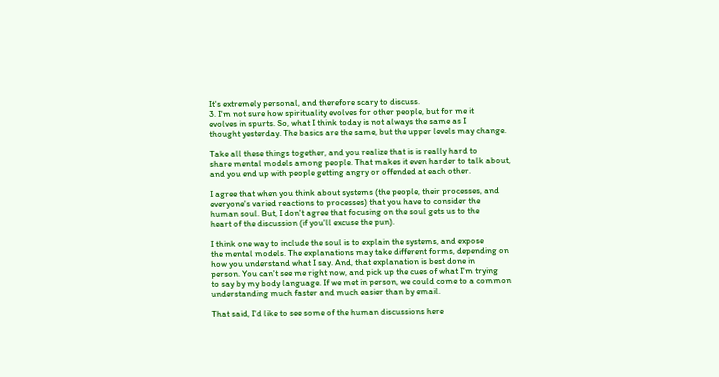It's extremely personal, and therefore scary to discuss.
3. I'm not sure how spirituality evolves for other people, but for me it
evolves in spurts. So, what I think today is not always the same as I
thought yesterday. The basics are the same, but the upper levels may change.

Take all these things together, and you realize that is is really hard to
share mental models among people. That makes it even harder to talk about,
and you end up with people getting angry or offended at each other.

I agree that when you think about systems (the people, their processes, and
everyone's varied reactions to processes) that you have to consider the
human soul. But, I don't agree that focusing on the soul gets us to the
heart of the discussion (if you'll excuse the pun).

I think one way to include the soul is to explain the systems, and expose
the mental models. The explanations may take different forms, depending on
how you understand what I say. And, that explanation is best done in
person. You can't see me right now, and pick up the cues of what I'm trying
to say by my body language. If we met in person, we could come to a common
understanding much faster and much easier than by email.

That said, I'd like to see some of the human discussions here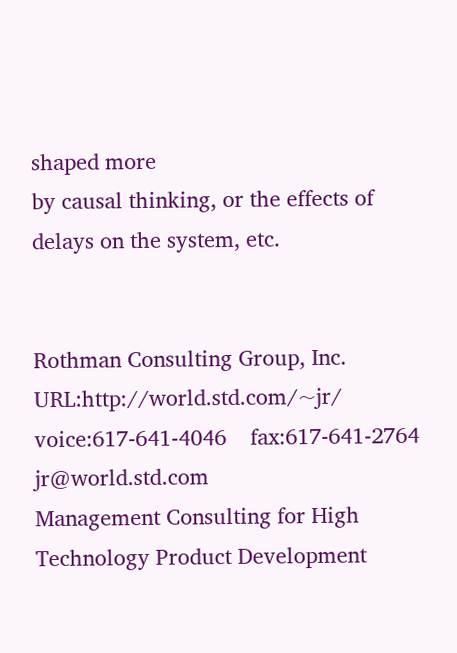shaped more
by causal thinking, or the effects of delays on the system, etc.


Rothman Consulting Group, Inc.  URL:http://world.std.com/~jr/
voice:617-641-4046    fax:617-641-2764       jr@world.std.com
Management Consulting for High Technology Product Development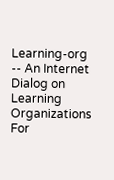Learning-org -- An Internet Dialog on Learning Organizations For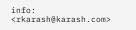info: <rkarash@karash.com>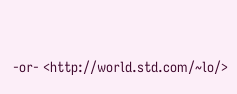-or- <http://world.std.com/~lo/>